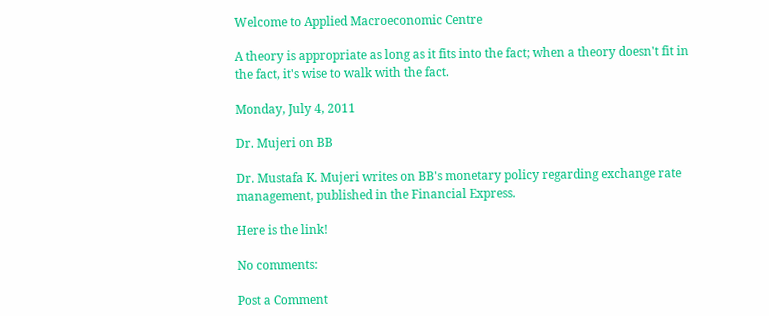Welcome to Applied Macroeconomic Centre

A theory is appropriate as long as it fits into the fact; when a theory doesn't fit in the fact, it's wise to walk with the fact.

Monday, July 4, 2011

Dr. Mujeri on BB

Dr. Mustafa K. Mujeri writes on BB's monetary policy regarding exchange rate management, published in the Financial Express.

Here is the link!

No comments:

Post a Comment